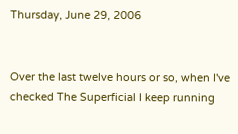Thursday, June 29, 2006


Over the last twelve hours or so, when I've checked The Superficial I keep running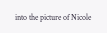into the picture of Nicole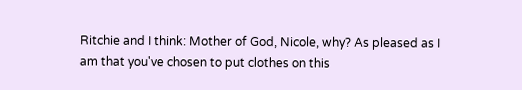Ritchie and I think: Mother of God, Nicole, why? As pleased as I am that you've chosen to put clothes on this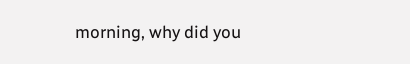morning, why did you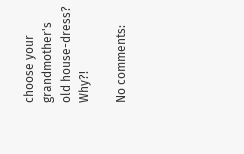choose your grandmother's old house-dress? Why?!

No comments: